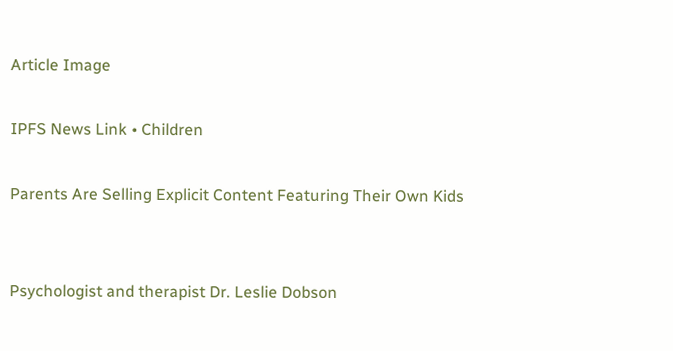Article Image

IPFS News Link • Children

Parents Are Selling Explicit Content Featuring Their Own Kids


Psychologist and therapist Dr. Leslie Dobson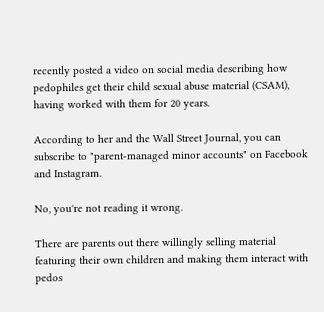recently posted a video on social media describing how pedophiles get their child sexual abuse material (CSAM), having worked with them for 20 years.

According to her and the Wall Street Journal, you can subscribe to "parent-managed minor accounts" on Facebook and Instagram.

No, you're not reading it wrong.

There are parents out there willingly selling material featuring their own children and making them interact with pedos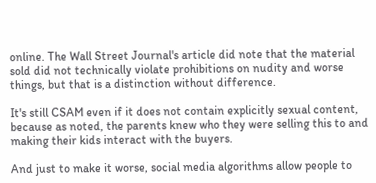online. The Wall Street Journal's article did note that the material sold did not technically violate prohibitions on nudity and worse things, but that is a distinction without difference.

It's still CSAM even if it does not contain explicitly sexual content, because as noted, the parents knew who they were selling this to and making their kids interact with the buyers.

And just to make it worse, social media algorithms allow people to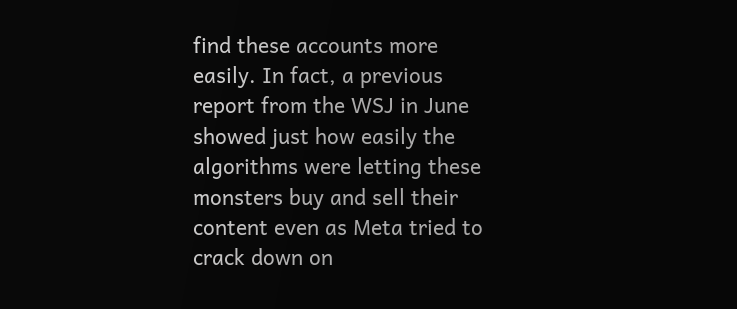find these accounts more easily. In fact, a previous report from the WSJ in June showed just how easily the algorithms were letting these monsters buy and sell their content even as Meta tried to crack down on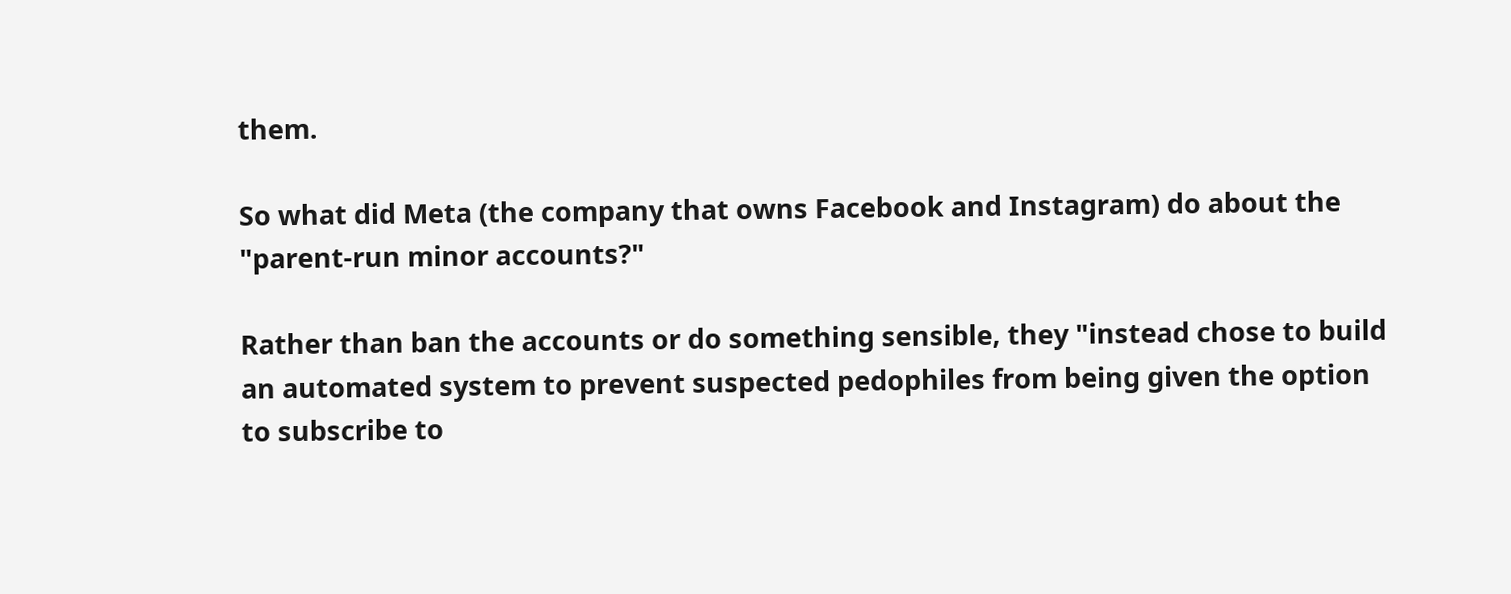them.

So what did Meta (the company that owns Facebook and Instagram) do about the "parent-run minor accounts?"

Rather than ban the accounts or do something sensible, they "instead chose to build an automated system to prevent suspected pedophiles from being given the option to subscribe to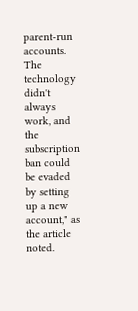parent-run accounts. The technology didn't always work, and the subscription ban could be evaded by setting up a new account," as the article noted.